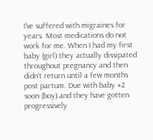I've suffered with migraines for years. Most medications do not work for me. When I had my first baby (girl) they actually dissipated throughout pregnancy and then didn't return until a few months post partum. Due with baby #2 soon (boy) and they have gotten progressively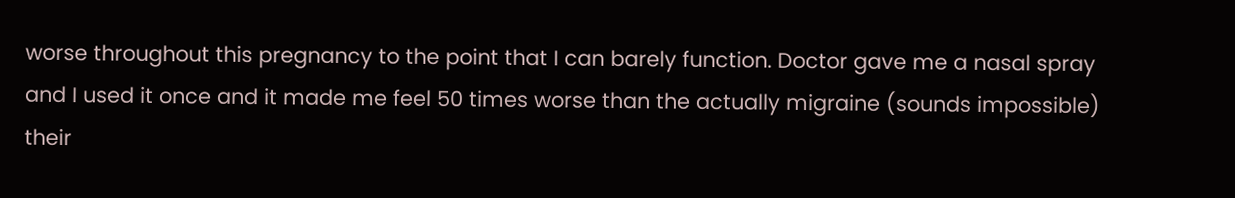worse throughout this pregnancy to the point that I can barely function. Doctor gave me a nasal spray and I used it once and it made me feel 50 times worse than the actually migraine (sounds impossible) their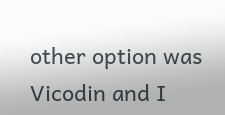other option was Vicodin and I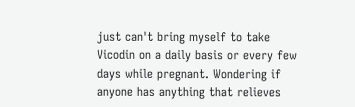just can't bring myself to take Vicodin on a daily basis or every few days while pregnant. Wondering if anyone has anything that relieves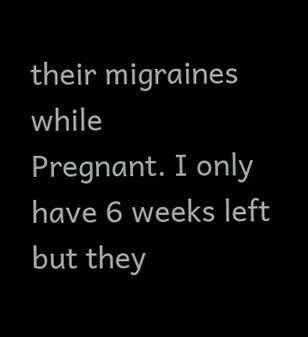their migraines while
Pregnant. I only have 6 weeks left but they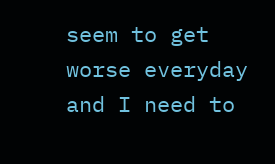seem to get worse everyday and I need to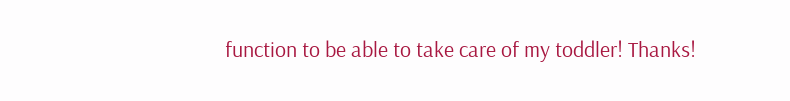function to be able to take care of my toddler! Thanks!